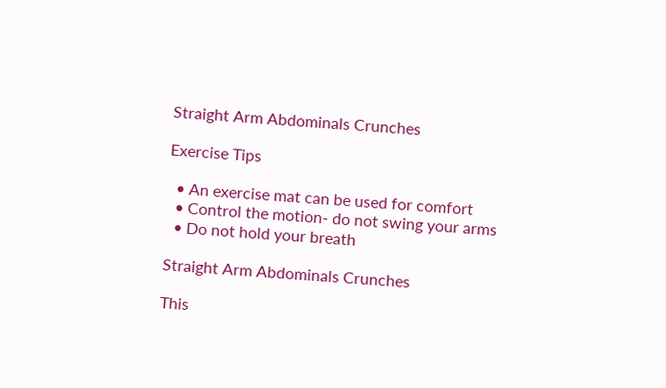Straight Arm Abdominals Crunches

Exercise Tips

  • An exercise mat can be used for comfort
  • Control the motion- do not swing your arms
  • Do not hold your breath

Straight Arm Abdominals Crunches

This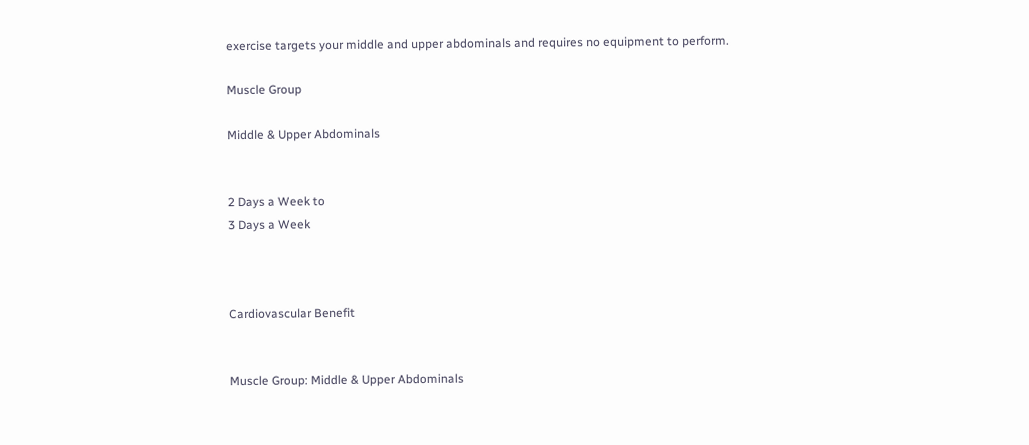exercise targets your middle and upper abdominals and requires no equipment to perform.

Muscle Group

Middle & Upper Abdominals


2 Days a Week to
3 Days a Week



Cardiovascular Benefit


Muscle Group: Middle & Upper Abdominals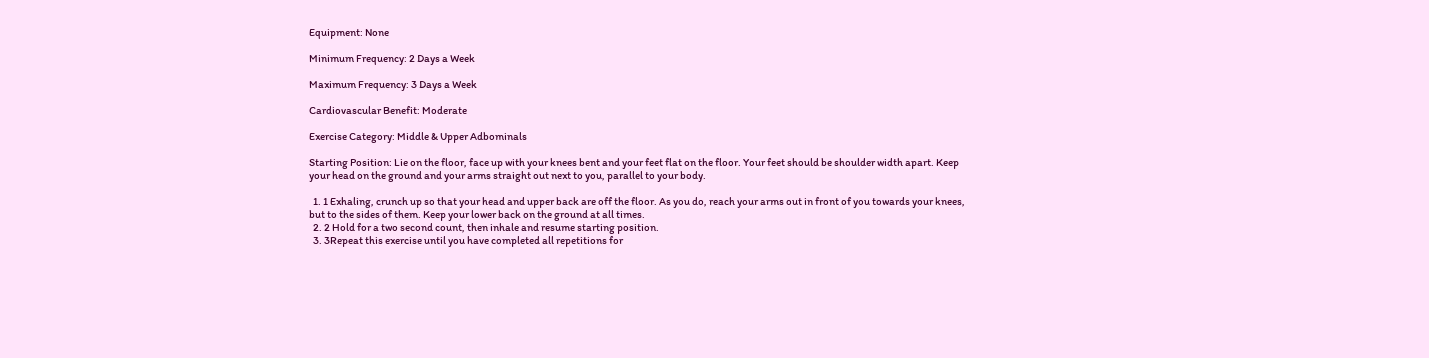Equipment: None

Minimum Frequency: 2 Days a Week

Maximum Frequency: 3 Days a Week

Cardiovascular Benefit: Moderate

Exercise Category: Middle & Upper Adbominals

Starting Position: Lie on the floor, face up with your knees bent and your feet flat on the floor. Your feet should be shoulder width apart. Keep your head on the ground and your arms straight out next to you, parallel to your body.

  1. 1 Exhaling, crunch up so that your head and upper back are off the floor. As you do, reach your arms out in front of you towards your knees, but to the sides of them. Keep your lower back on the ground at all times.
  2. 2 Hold for a two second count, then inhale and resume starting position.
  3. 3Repeat this exercise until you have completed all repetitions for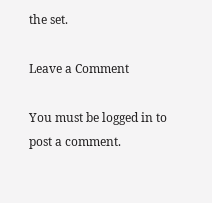the set.

Leave a Comment

You must be logged in to post a comment.